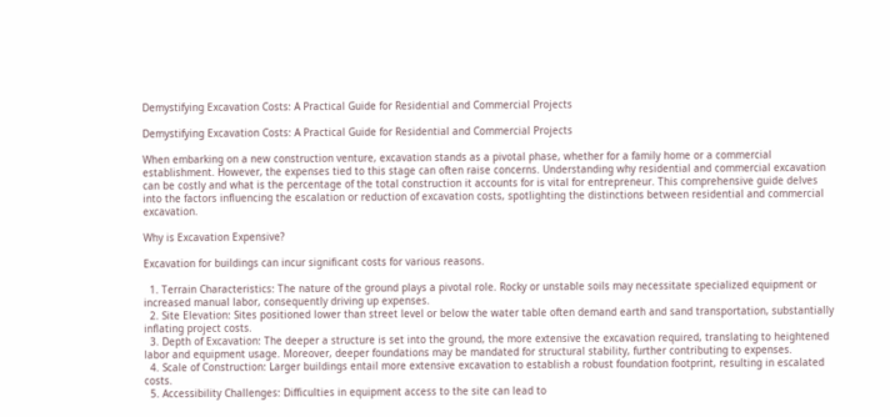Demystifying Excavation Costs: A Practical Guide for Residential and Commercial Projects

Demystifying Excavation Costs: A Practical Guide for Residential and Commercial Projects

When embarking on a new construction venture, excavation stands as a pivotal phase, whether for a family home or a commercial establishment. However, the expenses tied to this stage can often raise concerns. Understanding why residential and commercial excavation can be costly and what is the percentage of the total construction it accounts for is vital for entrepreneur. This comprehensive guide delves into the factors influencing the escalation or reduction of excavation costs, spotlighting the distinctions between residential and commercial excavation.

Why is Excavation Expensive?

Excavation for buildings can incur significant costs for various reasons.

  1. Terrain Characteristics: The nature of the ground plays a pivotal role. Rocky or unstable soils may necessitate specialized equipment or increased manual labor, consequently driving up expenses.
  2. Site Elevation: Sites positioned lower than street level or below the water table often demand earth and sand transportation, substantially inflating project costs.
  3. Depth of Excavation: The deeper a structure is set into the ground, the more extensive the excavation required, translating to heightened labor and equipment usage. Moreover, deeper foundations may be mandated for structural stability, further contributing to expenses.
  4. Scale of Construction: Larger buildings entail more extensive excavation to establish a robust foundation footprint, resulting in escalated costs.
  5. Accessibility Challenges: Difficulties in equipment access to the site can lead to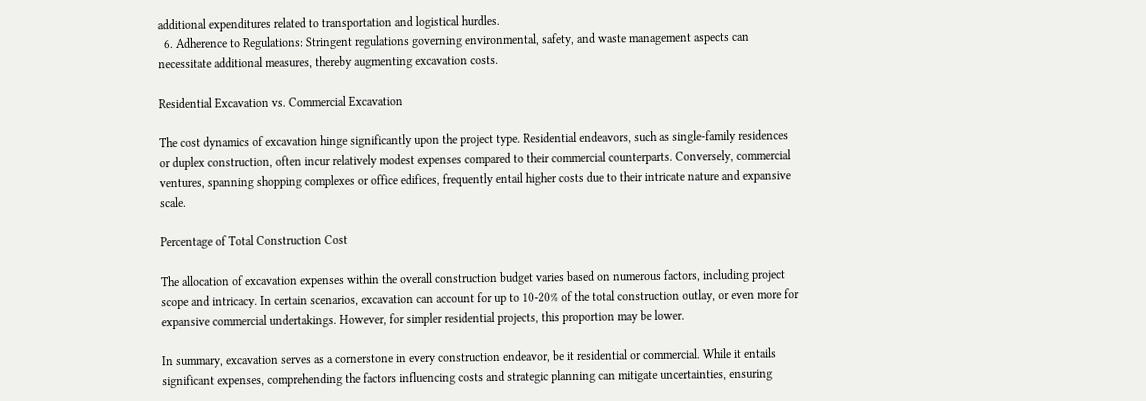additional expenditures related to transportation and logistical hurdles.
  6. Adherence to Regulations: Stringent regulations governing environmental, safety, and waste management aspects can necessitate additional measures, thereby augmenting excavation costs.

Residential Excavation vs. Commercial Excavation

The cost dynamics of excavation hinge significantly upon the project type. Residential endeavors, such as single-family residences or duplex construction, often incur relatively modest expenses compared to their commercial counterparts. Conversely, commercial ventures, spanning shopping complexes or office edifices, frequently entail higher costs due to their intricate nature and expansive scale.

Percentage of Total Construction Cost

The allocation of excavation expenses within the overall construction budget varies based on numerous factors, including project scope and intricacy. In certain scenarios, excavation can account for up to 10-20% of the total construction outlay, or even more for expansive commercial undertakings. However, for simpler residential projects, this proportion may be lower.

In summary, excavation serves as a cornerstone in every construction endeavor, be it residential or commercial. While it entails significant expenses, comprehending the factors influencing costs and strategic planning can mitigate uncertainties, ensuring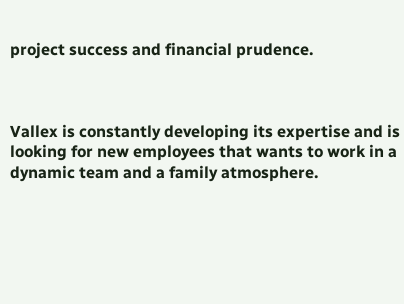project success and financial prudence.



Vallex is constantly developing its expertise and is looking for new employees that wants to work in a dynamic team and a family atmosphere.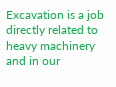Excavation is a job directly related to heavy machinery and in our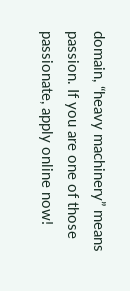domain, “heavy machinery” means passion. If you are one of those passionate, apply online now!